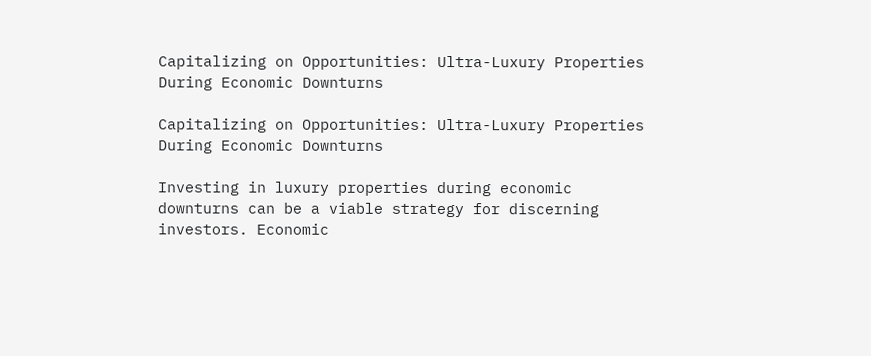Capitalizing on Opportunities: Ultra-Luxury Properties During Economic Downturns

Capitalizing on Opportunities: Ultra-Luxury Properties During Economic Downturns

Investing in luxury properties during economic downturns can be a viable strategy for discerning investors. Economic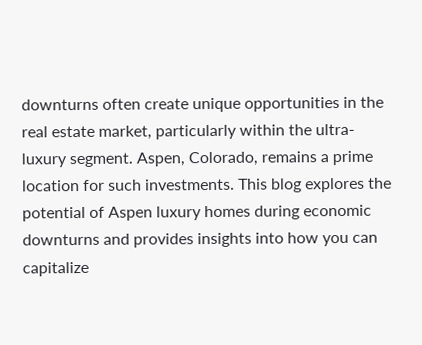downturns often create unique opportunities in the real estate market, particularly within the ultra-luxury segment. Aspen, Colorado, remains a prime location for such investments. This blog explores the potential of Aspen luxury homes during economic downturns and provides insights into how you can capitalize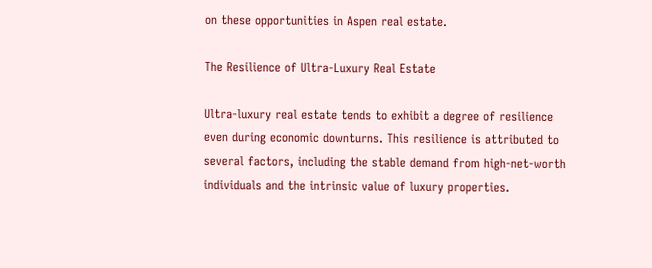on these opportunities in Aspen real estate.

The Resilience of Ultra-Luxury Real Estate

Ultra-luxury real estate tends to exhibit a degree of resilience even during economic downturns. This resilience is attributed to several factors, including the stable demand from high-net-worth individuals and the intrinsic value of luxury properties.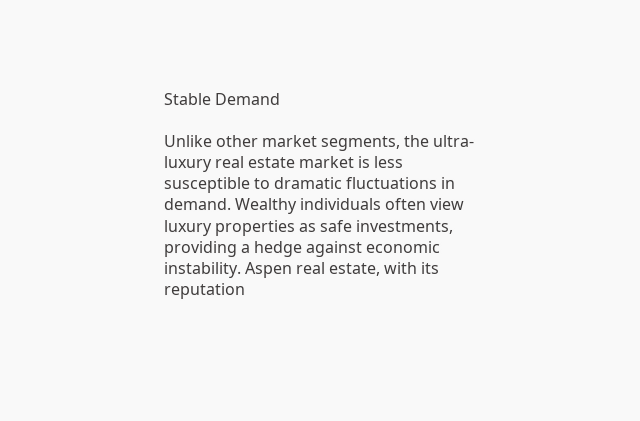Stable Demand

Unlike other market segments, the ultra-luxury real estate market is less susceptible to dramatic fluctuations in demand. Wealthy individuals often view luxury properties as safe investments, providing a hedge against economic instability. Aspen real estate, with its reputation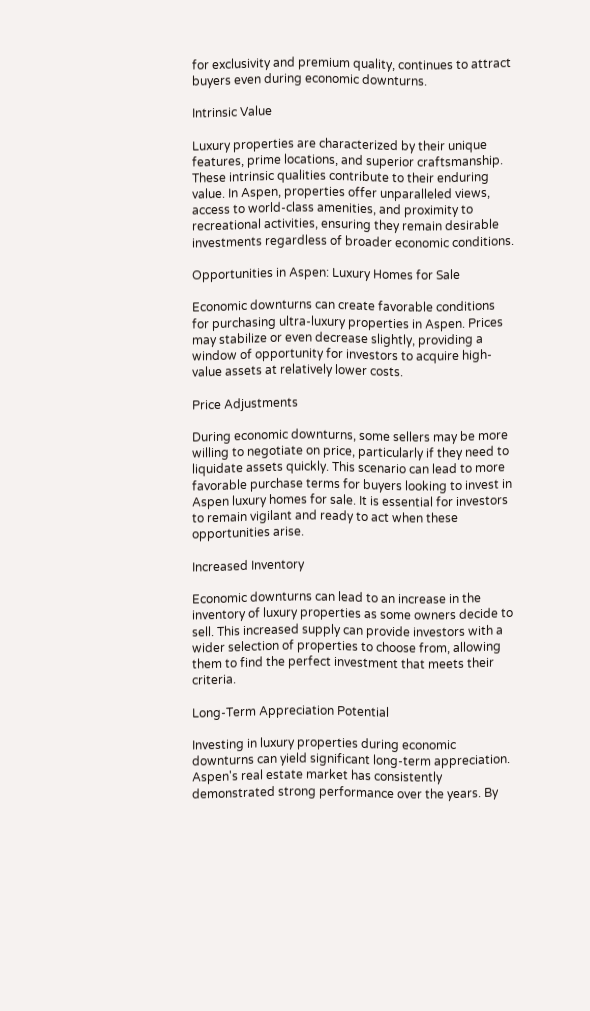for exclusivity and premium quality, continues to attract buyers even during economic downturns.

Intrinsic Value

Luxury properties are characterized by their unique features, prime locations, and superior craftsmanship. These intrinsic qualities contribute to their enduring value. In Aspen, properties offer unparalleled views, access to world-class amenities, and proximity to recreational activities, ensuring they remain desirable investments regardless of broader economic conditions.

Opportunities in Aspen: Luxury Homes for Sale

Economic downturns can create favorable conditions for purchasing ultra-luxury properties in Aspen. Prices may stabilize or even decrease slightly, providing a window of opportunity for investors to acquire high-value assets at relatively lower costs.

Price Adjustments

During economic downturns, some sellers may be more willing to negotiate on price, particularly if they need to liquidate assets quickly. This scenario can lead to more favorable purchase terms for buyers looking to invest in Aspen luxury homes for sale. It is essential for investors to remain vigilant and ready to act when these opportunities arise.

Increased Inventory

Economic downturns can lead to an increase in the inventory of luxury properties as some owners decide to sell. This increased supply can provide investors with a wider selection of properties to choose from, allowing them to find the perfect investment that meets their criteria.

Long-Term Appreciation Potential

Investing in luxury properties during economic downturns can yield significant long-term appreciation. Aspen's real estate market has consistently demonstrated strong performance over the years. By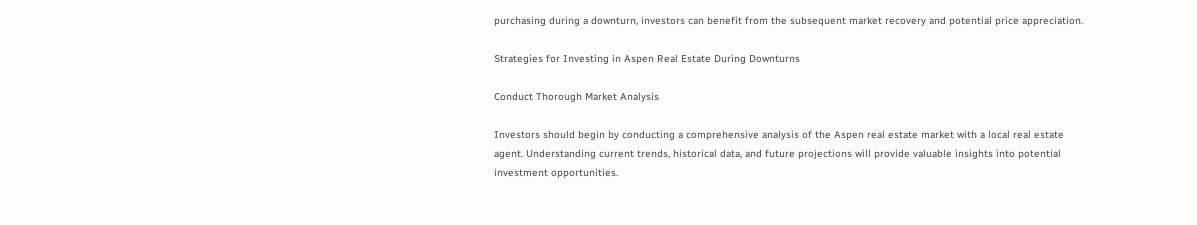purchasing during a downturn, investors can benefit from the subsequent market recovery and potential price appreciation.

Strategies for Investing in Aspen Real Estate During Downturns

Conduct Thorough Market Analysis

Investors should begin by conducting a comprehensive analysis of the Aspen real estate market with a local real estate agent. Understanding current trends, historical data, and future projections will provide valuable insights into potential investment opportunities.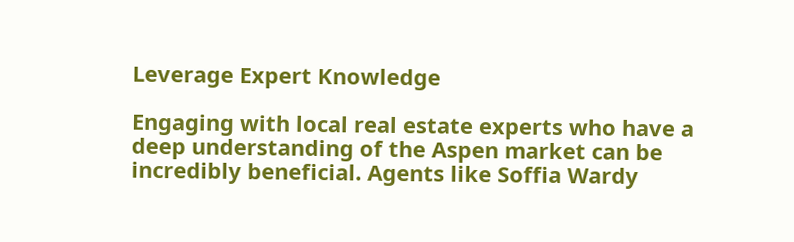Leverage Expert Knowledge

Engaging with local real estate experts who have a deep understanding of the Aspen market can be incredibly beneficial. Agents like Soffia Wardy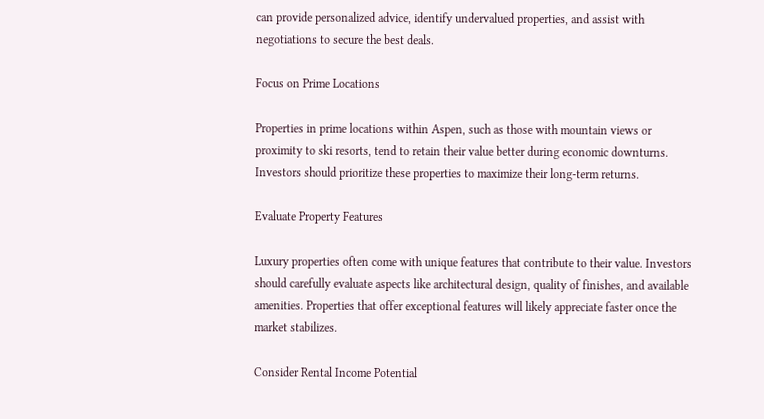can provide personalized advice, identify undervalued properties, and assist with negotiations to secure the best deals.

Focus on Prime Locations

Properties in prime locations within Aspen, such as those with mountain views or proximity to ski resorts, tend to retain their value better during economic downturns. Investors should prioritize these properties to maximize their long-term returns.

Evaluate Property Features

Luxury properties often come with unique features that contribute to their value. Investors should carefully evaluate aspects like architectural design, quality of finishes, and available amenities. Properties that offer exceptional features will likely appreciate faster once the market stabilizes.

Consider Rental Income Potential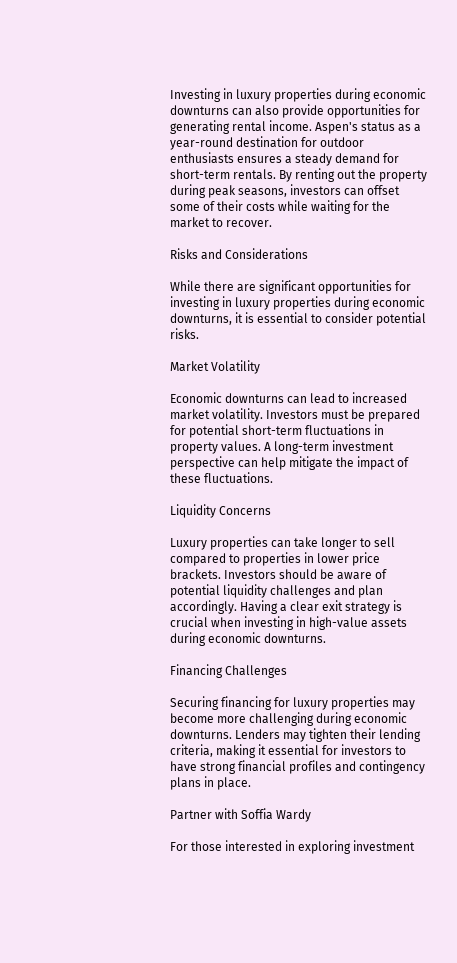Investing in luxury properties during economic downturns can also provide opportunities for generating rental income. Aspen's status as a year-round destination for outdoor enthusiasts ensures a steady demand for short-term rentals. By renting out the property during peak seasons, investors can offset some of their costs while waiting for the market to recover.

Risks and Considerations

While there are significant opportunities for investing in luxury properties during economic downturns, it is essential to consider potential risks.

Market Volatility

Economic downturns can lead to increased market volatility. Investors must be prepared for potential short-term fluctuations in property values. A long-term investment perspective can help mitigate the impact of these fluctuations.

Liquidity Concerns

Luxury properties can take longer to sell compared to properties in lower price brackets. Investors should be aware of potential liquidity challenges and plan accordingly. Having a clear exit strategy is crucial when investing in high-value assets during economic downturns.

Financing Challenges

Securing financing for luxury properties may become more challenging during economic downturns. Lenders may tighten their lending criteria, making it essential for investors to have strong financial profiles and contingency plans in place.

Partner with Soffia Wardy

For those interested in exploring investment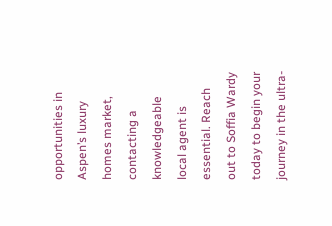opportunities in Aspen’s luxury homes market, contacting a knowledgeable local agent is essential. Reach out to Soffia Wardy today to begin your journey in the ultra-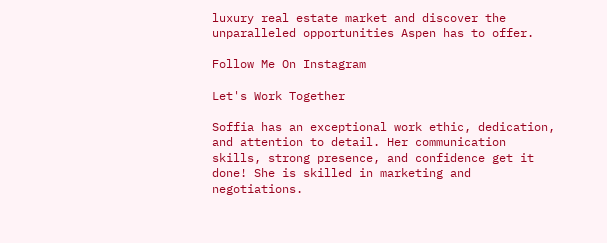luxury real estate market and discover the unparalleled opportunities Aspen has to offer.

Follow Me On Instagram

Let's Work Together

Soffia has an exceptional work ethic, dedication, and attention to detail. Her communication skills, strong presence, and confidence get it done! She is skilled in marketing and negotiations.